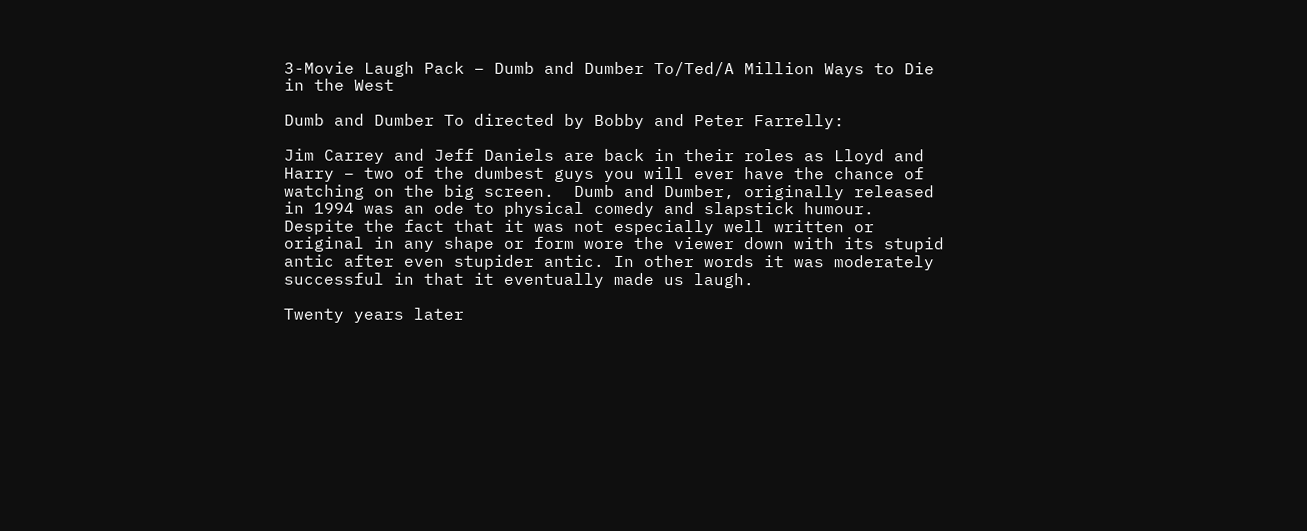3-Movie Laugh Pack – Dumb and Dumber To/Ted/A Million Ways to Die in the West

Dumb and Dumber To directed by Bobby and Peter Farrelly:

Jim Carrey and Jeff Daniels are back in their roles as Lloyd and Harry – two of the dumbest guys you will ever have the chance of watching on the big screen.  Dumb and Dumber, originally released in 1994 was an ode to physical comedy and slapstick humour. Despite the fact that it was not especially well written or original in any shape or form wore the viewer down with its stupid antic after even stupider antic. In other words it was moderately successful in that it eventually made us laugh.

Twenty years later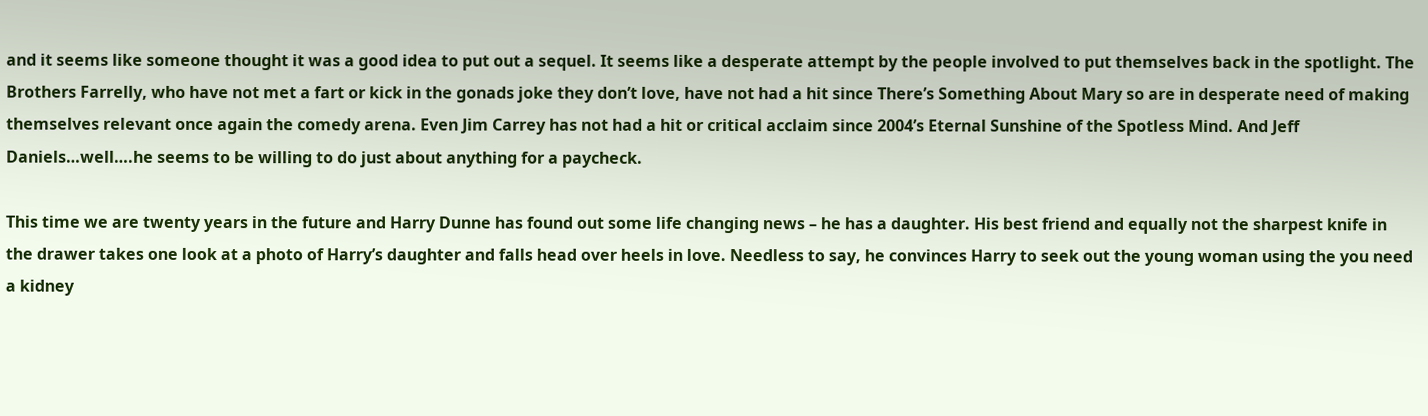and it seems like someone thought it was a good idea to put out a sequel. It seems like a desperate attempt by the people involved to put themselves back in the spotlight. The Brothers Farrelly, who have not met a fart or kick in the gonads joke they don’t love, have not had a hit since There’s Something About Mary so are in desperate need of making themselves relevant once again the comedy arena. Even Jim Carrey has not had a hit or critical acclaim since 2004’s Eternal Sunshine of the Spotless Mind. And Jeff Daniels…well….he seems to be willing to do just about anything for a paycheck.

This time we are twenty years in the future and Harry Dunne has found out some life changing news – he has a daughter. His best friend and equally not the sharpest knife in the drawer takes one look at a photo of Harry’s daughter and falls head over heels in love. Needless to say, he convinces Harry to seek out the young woman using the you need a kidney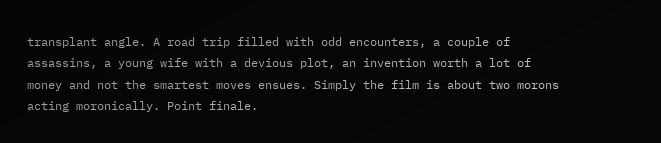transplant angle. A road trip filled with odd encounters, a couple of assassins, a young wife with a devious plot, an invention worth a lot of money and not the smartest moves ensues. Simply the film is about two morons acting moronically. Point finale.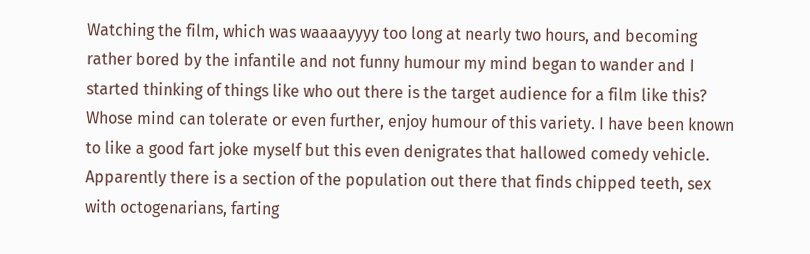Watching the film, which was waaaayyyy too long at nearly two hours, and becoming rather bored by the infantile and not funny humour my mind began to wander and I started thinking of things like who out there is the target audience for a film like this? Whose mind can tolerate or even further, enjoy humour of this variety. I have been known to like a good fart joke myself but this even denigrates that hallowed comedy vehicle. Apparently there is a section of the population out there that finds chipped teeth, sex with octogenarians, farting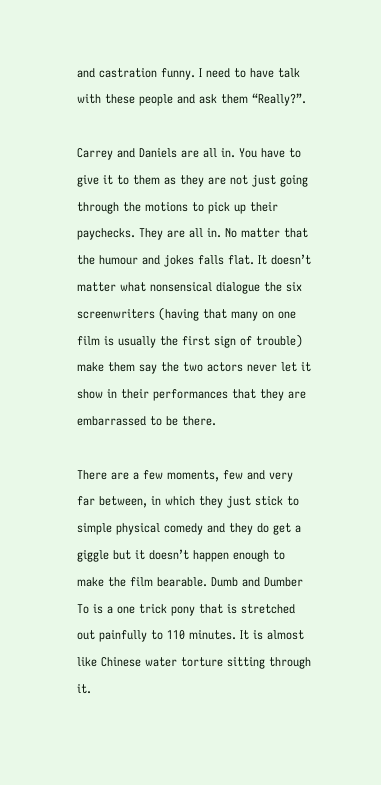and castration funny. I need to have talk with these people and ask them “Really?”.

Carrey and Daniels are all in. You have to give it to them as they are not just going through the motions to pick up their paychecks. They are all in. No matter that the humour and jokes falls flat. It doesn’t matter what nonsensical dialogue the six screenwriters (having that many on one film is usually the first sign of trouble) make them say the two actors never let it show in their performances that they are embarrassed to be there.

There are a few moments, few and very far between, in which they just stick to simple physical comedy and they do get a giggle but it doesn’t happen enough to make the film bearable. Dumb and Dumber To is a one trick pony that is stretched out painfully to 110 minutes. It is almost like Chinese water torture sitting through it.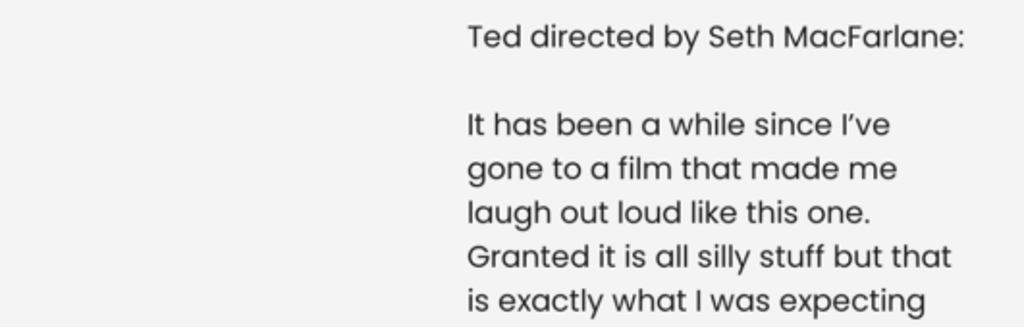Ted directed by Seth MacFarlane:

It has been a while since I’ve gone to a film that made me laugh out loud like this one. Granted it is all silly stuff but that is exactly what I was expecting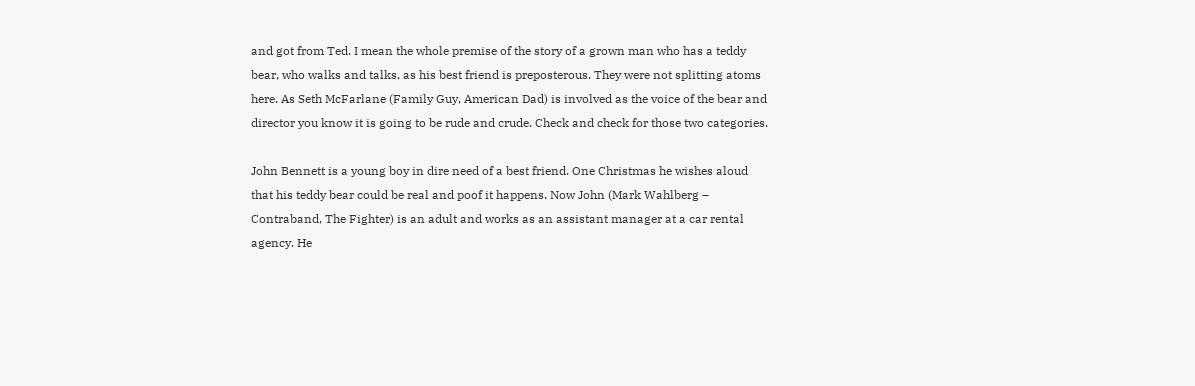and got from Ted. I mean the whole premise of the story of a grown man who has a teddy bear, who walks and talks, as his best friend is preposterous. They were not splitting atoms here. As Seth McFarlane (Family Guy, American Dad) is involved as the voice of the bear and director you know it is going to be rude and crude. Check and check for those two categories.

John Bennett is a young boy in dire need of a best friend. One Christmas he wishes aloud that his teddy bear could be real and poof it happens. Now John (Mark Wahlberg – Contraband, The Fighter) is an adult and works as an assistant manager at a car rental agency. He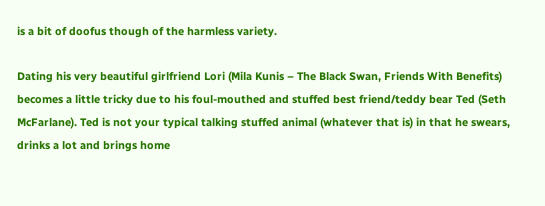is a bit of doofus though of the harmless variety.

Dating his very beautiful girlfriend Lori (Mila Kunis – The Black Swan, Friends With Benefits) becomes a little tricky due to his foul-mouthed and stuffed best friend/teddy bear Ted (Seth McFarlane). Ted is not your typical talking stuffed animal (whatever that is) in that he swears, drinks a lot and brings home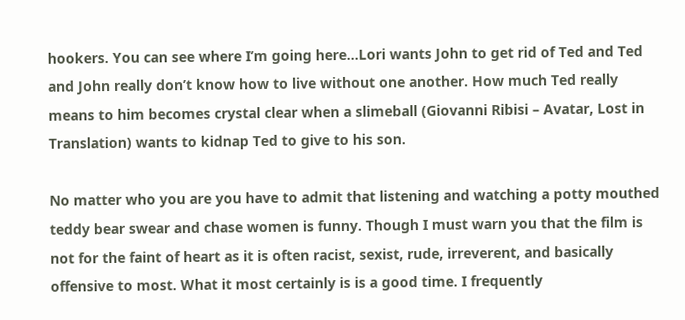hookers. You can see where I’m going here…Lori wants John to get rid of Ted and Ted and John really don’t know how to live without one another. How much Ted really means to him becomes crystal clear when a slimeball (Giovanni Ribisi – Avatar, Lost in Translation) wants to kidnap Ted to give to his son.

No matter who you are you have to admit that listening and watching a potty mouthed teddy bear swear and chase women is funny. Though I must warn you that the film is not for the faint of heart as it is often racist, sexist, rude, irreverent, and basically offensive to most. What it most certainly is is a good time. I frequently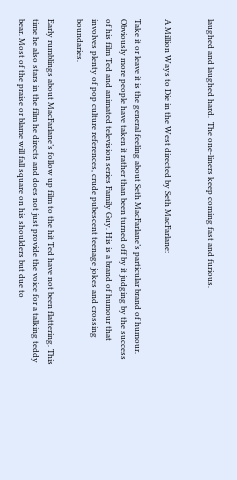laughed and laughed hard.  The one-liners keep coming fast and furious.


A Million Ways to Die in the West directed by Seth MacFarlane:

Take it or leave it is the general feeling about Seth MacFarlane’s particular brand of humour. Obviously more people have taken it rather than been turned off by it judging by the success of his film Ted and animated television series Family Guy. His is a brand of humour that involves plenty of pop culture references, crude pubescent teenage jokes and crossing boundaries.

Early rumblings about MacFarlane’s follow up film to the hit Ted have not been flattering. This time he also stars in the film he directs and does not just provide the voice for a talking teddy bear. Most of the praise or blame will fall square on his shoulders but due to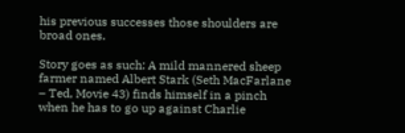his previous successes those shoulders are broad ones.

Story goes as such: A mild mannered sheep farmer named Albert Stark (Seth MacFarlane – Ted, Movie 43) finds himself in a pinch when he has to go up against Charlie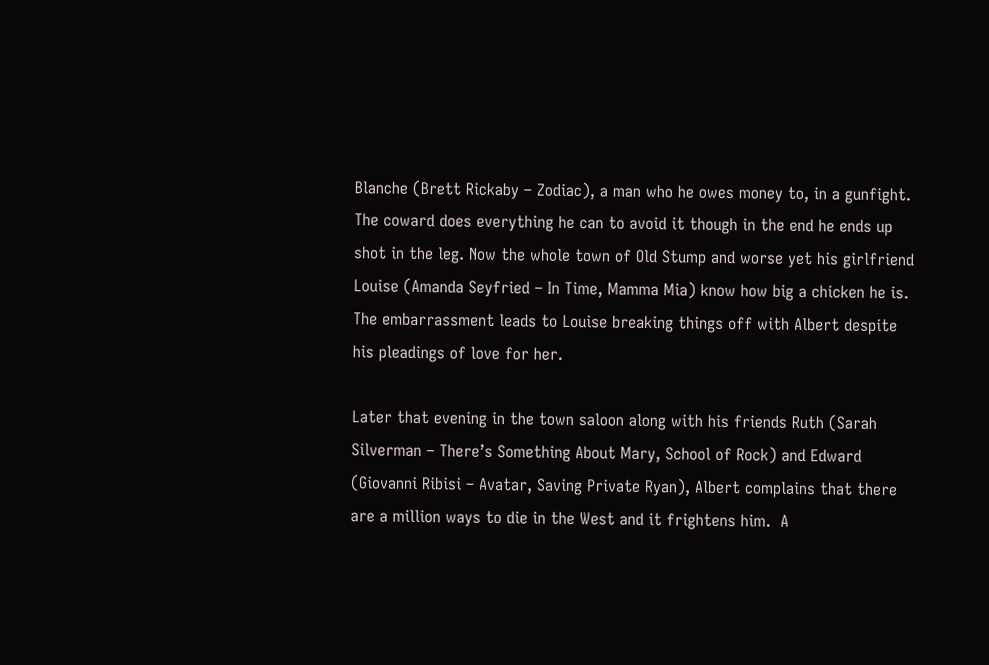Blanche (Brett Rickaby – Zodiac), a man who he owes money to, in a gunfight. The coward does everything he can to avoid it though in the end he ends up shot in the leg. Now the whole town of Old Stump and worse yet his girlfriend Louise (Amanda Seyfried – In Time, Mamma Mia) know how big a chicken he is. The embarrassment leads to Louise breaking things off with Albert despite his pleadings of love for her.

Later that evening in the town saloon along with his friends Ruth (Sarah Silverman – There’s Something About Mary, School of Rock) and Edward (Giovanni Ribisi – Avatar, Saving Private Ryan), Albert complains that there are a million ways to die in the West and it frightens him.  A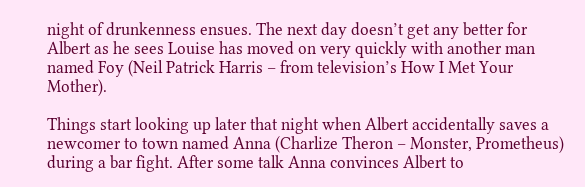night of drunkenness ensues. The next day doesn’t get any better for Albert as he sees Louise has moved on very quickly with another man named Foy (Neil Patrick Harris – from television’s How I Met Your Mother).

Things start looking up later that night when Albert accidentally saves a newcomer to town named Anna (Charlize Theron – Monster, Prometheus) during a bar fight. After some talk Anna convinces Albert to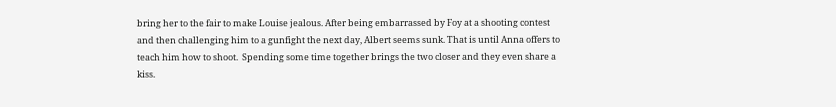bring her to the fair to make Louise jealous. After being embarrassed by Foy at a shooting contest and then challenging him to a gunfight the next day, Albert seems sunk. That is until Anna offers to teach him how to shoot.  Spending some time together brings the two closer and they even share a kiss.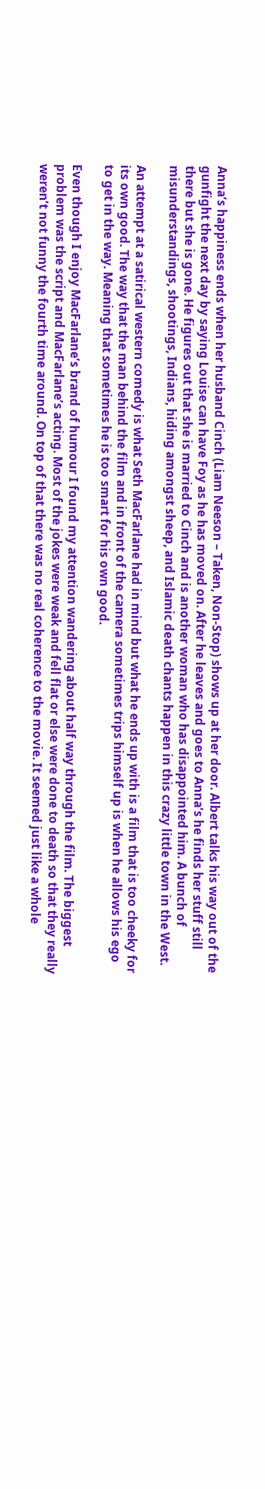Anna’s happiness ends when her husband Cinch (Liam Neeson – Taken, Non-Stop) shows up at her door. Albert talks his way out of the gunfight the next day by saying Louise can have Foy as he has moved on. After he leaves and goes to Anna’s he finds her stuff still there but she is gone. He figures out that she is married to Cinch and is another woman who has disappointed him. A bunch of misunderstandings, shootings, Indians, hiding amongst sheep, and Islamic death chants happen in this crazy little town in the West.

An attempt at a satirical western comedy is what Seth MacFarlane had in mind but what he ends up with is a film that is too cheeky for its own good. The way that the man behind the film and in front of the camera sometimes trips himself up is when he allows his ego to get in the way. Meaning that sometimes he is too smart for his own good.

Even though I enjoy MacFarlane’s brand of humour I found my attention wandering about half way through the film. The biggest problem was the script and MacFarlane’s acting. Most of the jokes were weak and fell flat or else were done to death so that they really weren’t not funny the fourth time around. On top of that there was no real coherence to the movie. It seemed just like a whole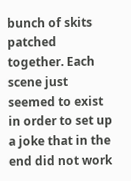bunch of skits patched together. Each scene just seemed to exist in order to set up a joke that in the end did not work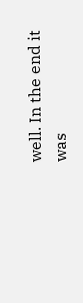well. In the end it was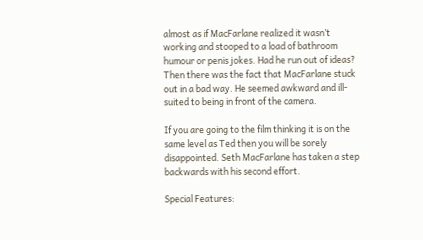almost as if MacFarlane realized it wasn’t working and stooped to a load of bathroom humour or penis jokes. Had he run out of ideas? Then there was the fact that MacFarlane stuck out in a bad way. He seemed awkward and ill-suited to being in front of the camera.

If you are going to the film thinking it is on the same level as Ted then you will be sorely disappointed. Seth MacFarlane has taken a step backwards with his second effort.

Special Features: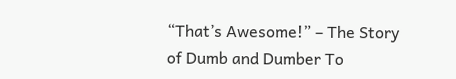“That’s Awesome!” – The Story of Dumb and Dumber To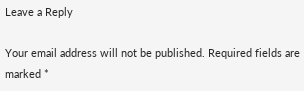Leave a Reply

Your email address will not be published. Required fields are marked *